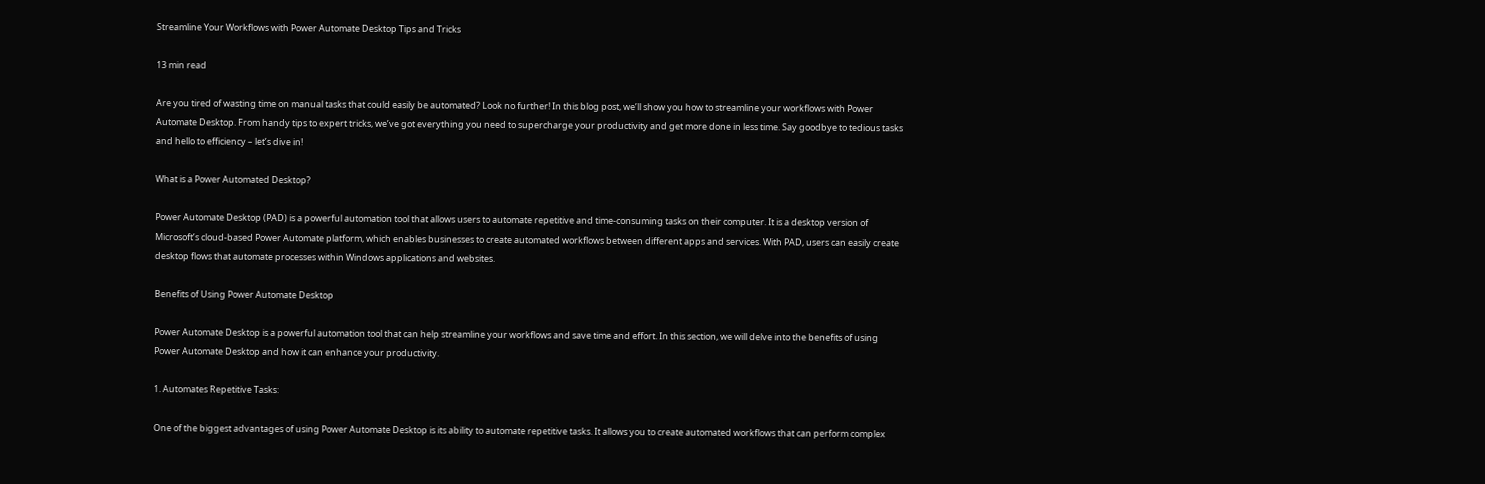Streamline Your Workflows with Power Automate Desktop Tips and Tricks

13 min read

Are you tired of wasting time on manual tasks that could easily be automated? Look no further! In this blog post, we’ll show you how to streamline your workflows with Power Automate Desktop. From handy tips to expert tricks, we’ve got everything you need to supercharge your productivity and get more done in less time. Say goodbye to tedious tasks and hello to efficiency – let’s dive in!

What is a Power Automated Desktop?

Power Automate Desktop (PAD) is a powerful automation tool that allows users to automate repetitive and time-consuming tasks on their computer. It is a desktop version of Microsoft’s cloud-based Power Automate platform, which enables businesses to create automated workflows between different apps and services. With PAD, users can easily create desktop flows that automate processes within Windows applications and websites.

Benefits of Using Power Automate Desktop

Power Automate Desktop is a powerful automation tool that can help streamline your workflows and save time and effort. In this section, we will delve into the benefits of using Power Automate Desktop and how it can enhance your productivity.

1. Automates Repetitive Tasks:

One of the biggest advantages of using Power Automate Desktop is its ability to automate repetitive tasks. It allows you to create automated workflows that can perform complex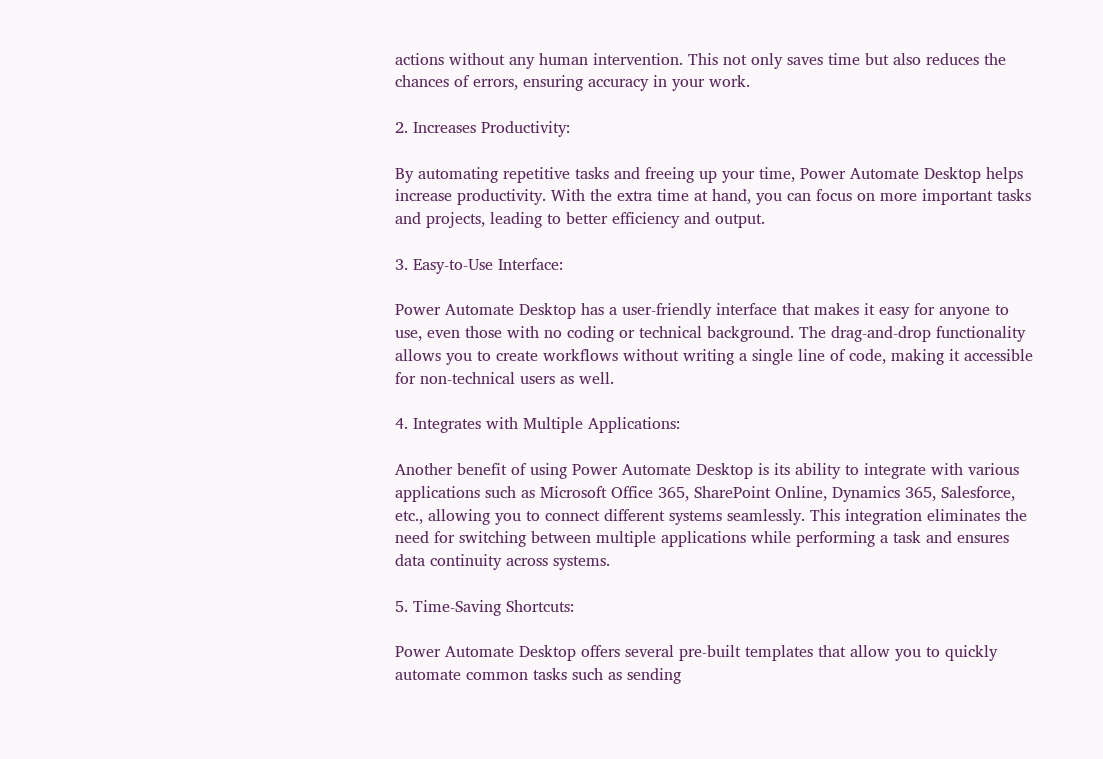actions without any human intervention. This not only saves time but also reduces the chances of errors, ensuring accuracy in your work.

2. Increases Productivity:

By automating repetitive tasks and freeing up your time, Power Automate Desktop helps increase productivity. With the extra time at hand, you can focus on more important tasks and projects, leading to better efficiency and output.

3. Easy-to-Use Interface:

Power Automate Desktop has a user-friendly interface that makes it easy for anyone to use, even those with no coding or technical background. The drag-and-drop functionality allows you to create workflows without writing a single line of code, making it accessible for non-technical users as well.

4. Integrates with Multiple Applications:

Another benefit of using Power Automate Desktop is its ability to integrate with various applications such as Microsoft Office 365, SharePoint Online, Dynamics 365, Salesforce, etc., allowing you to connect different systems seamlessly. This integration eliminates the need for switching between multiple applications while performing a task and ensures data continuity across systems.

5. Time-Saving Shortcuts:

Power Automate Desktop offers several pre-built templates that allow you to quickly automate common tasks such as sending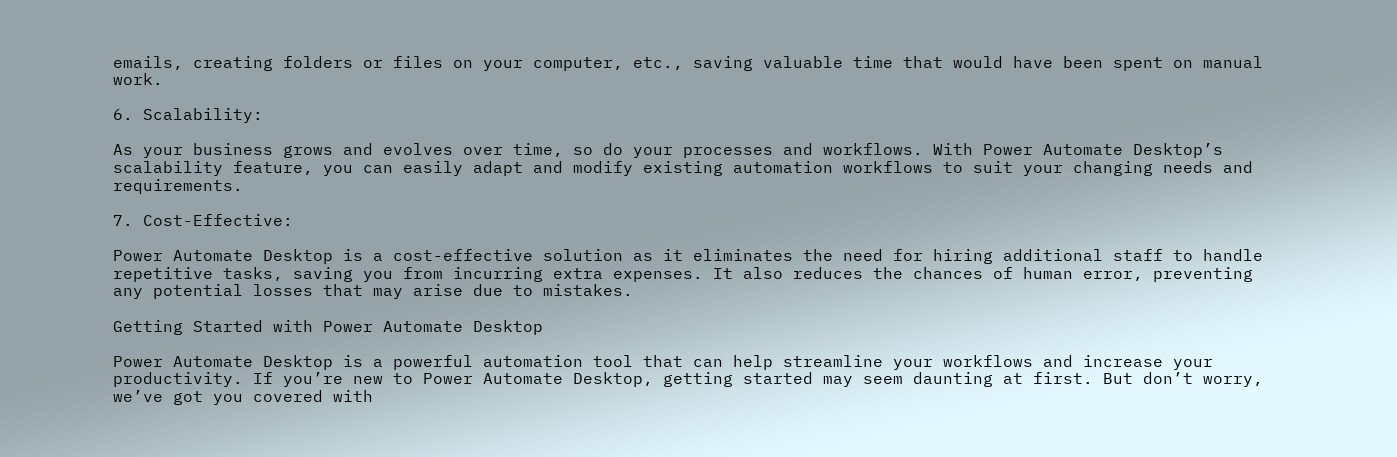emails, creating folders or files on your computer, etc., saving valuable time that would have been spent on manual work.

6. Scalability:

As your business grows and evolves over time, so do your processes and workflows. With Power Automate Desktop’s scalability feature, you can easily adapt and modify existing automation workflows to suit your changing needs and requirements.

7. Cost-Effective:

Power Automate Desktop is a cost-effective solution as it eliminates the need for hiring additional staff to handle repetitive tasks, saving you from incurring extra expenses. It also reduces the chances of human error, preventing any potential losses that may arise due to mistakes.

Getting Started with Power Automate Desktop

Power Automate Desktop is a powerful automation tool that can help streamline your workflows and increase your productivity. If you’re new to Power Automate Desktop, getting started may seem daunting at first. But don’t worry, we’ve got you covered with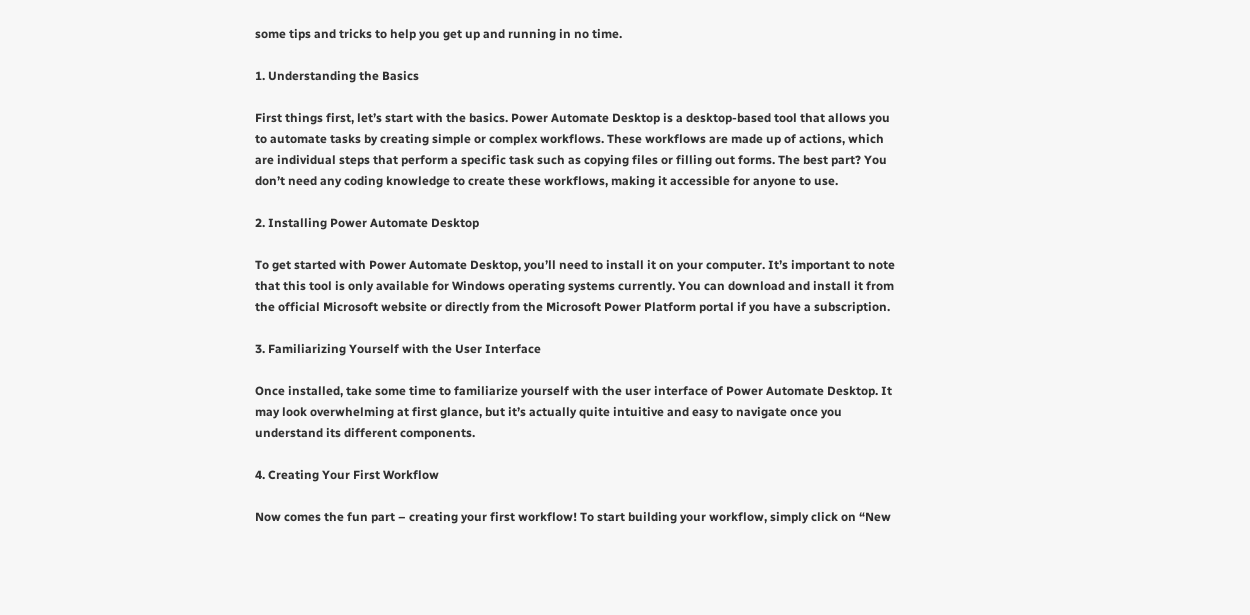some tips and tricks to help you get up and running in no time.

1. Understanding the Basics

First things first, let’s start with the basics. Power Automate Desktop is a desktop-based tool that allows you to automate tasks by creating simple or complex workflows. These workflows are made up of actions, which are individual steps that perform a specific task such as copying files or filling out forms. The best part? You don’t need any coding knowledge to create these workflows, making it accessible for anyone to use.

2. Installing Power Automate Desktop

To get started with Power Automate Desktop, you’ll need to install it on your computer. It’s important to note that this tool is only available for Windows operating systems currently. You can download and install it from the official Microsoft website or directly from the Microsoft Power Platform portal if you have a subscription.

3. Familiarizing Yourself with the User Interface

Once installed, take some time to familiarize yourself with the user interface of Power Automate Desktop. It may look overwhelming at first glance, but it’s actually quite intuitive and easy to navigate once you understand its different components.

4. Creating Your First Workflow

Now comes the fun part – creating your first workflow! To start building your workflow, simply click on “New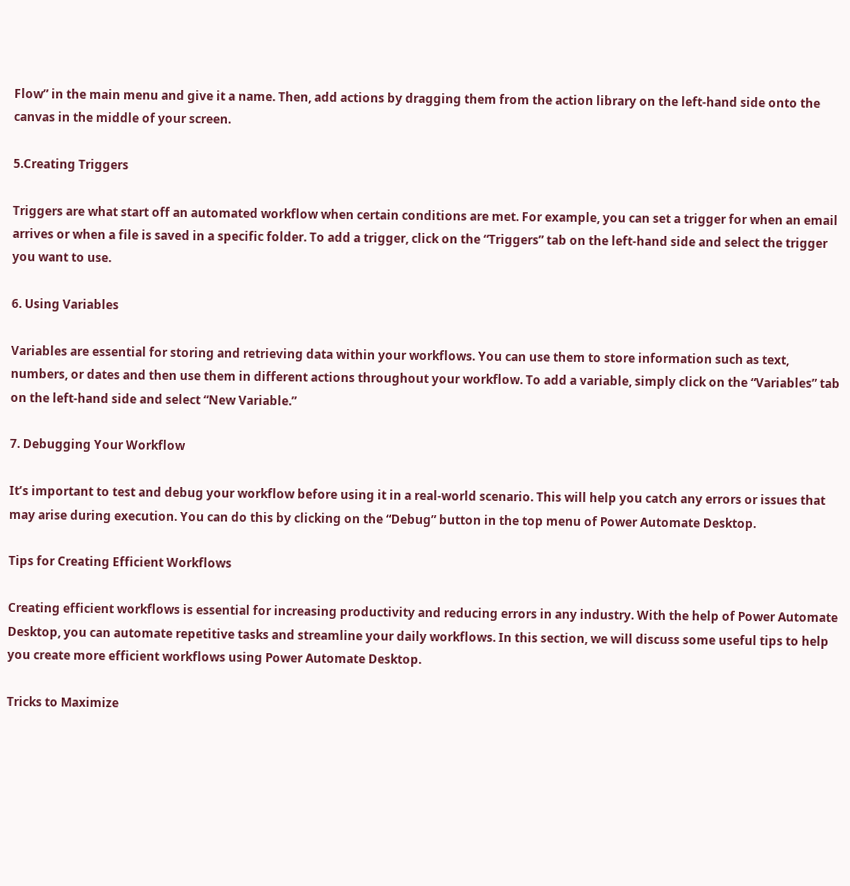Flow” in the main menu and give it a name. Then, add actions by dragging them from the action library on the left-hand side onto the canvas in the middle of your screen.

5.Creating Triggers

Triggers are what start off an automated workflow when certain conditions are met. For example, you can set a trigger for when an email arrives or when a file is saved in a specific folder. To add a trigger, click on the “Triggers” tab on the left-hand side and select the trigger you want to use.

6. Using Variables

Variables are essential for storing and retrieving data within your workflows. You can use them to store information such as text, numbers, or dates and then use them in different actions throughout your workflow. To add a variable, simply click on the “Variables” tab on the left-hand side and select “New Variable.”

7. Debugging Your Workflow

It’s important to test and debug your workflow before using it in a real-world scenario. This will help you catch any errors or issues that may arise during execution. You can do this by clicking on the “Debug” button in the top menu of Power Automate Desktop.

Tips for Creating Efficient Workflows

Creating efficient workflows is essential for increasing productivity and reducing errors in any industry. With the help of Power Automate Desktop, you can automate repetitive tasks and streamline your daily workflows. In this section, we will discuss some useful tips to help you create more efficient workflows using Power Automate Desktop.

Tricks to Maximize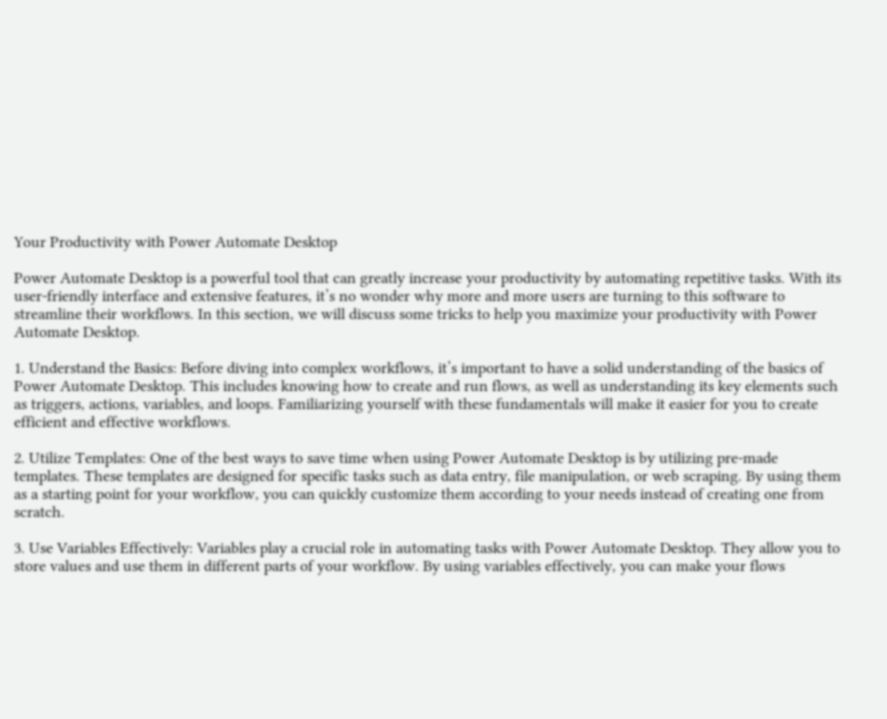Your Productivity with Power Automate Desktop

Power Automate Desktop is a powerful tool that can greatly increase your productivity by automating repetitive tasks. With its user-friendly interface and extensive features, it’s no wonder why more and more users are turning to this software to streamline their workflows. In this section, we will discuss some tricks to help you maximize your productivity with Power Automate Desktop.

1. Understand the Basics: Before diving into complex workflows, it’s important to have a solid understanding of the basics of Power Automate Desktop. This includes knowing how to create and run flows, as well as understanding its key elements such as triggers, actions, variables, and loops. Familiarizing yourself with these fundamentals will make it easier for you to create efficient and effective workflows.

2. Utilize Templates: One of the best ways to save time when using Power Automate Desktop is by utilizing pre-made templates. These templates are designed for specific tasks such as data entry, file manipulation, or web scraping. By using them as a starting point for your workflow, you can quickly customize them according to your needs instead of creating one from scratch.

3. Use Variables Effectively: Variables play a crucial role in automating tasks with Power Automate Desktop. They allow you to store values and use them in different parts of your workflow. By using variables effectively, you can make your flows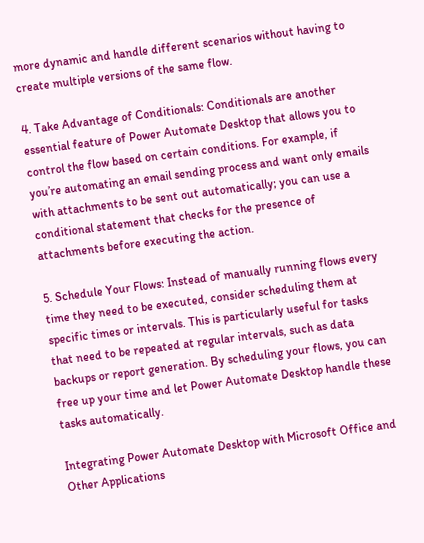more dynamic and handle different scenarios without having to create multiple versions of the same flow.

4. Take Advantage of Conditionals: Conditionals are another essential feature of Power Automate Desktop that allows you to control the flow based on certain conditions. For example, if you’re automating an email sending process and want only emails with attachments to be sent out automatically; you can use a conditional statement that checks for the presence of attachments before executing the action.

5. Schedule Your Flows: Instead of manually running flows every time they need to be executed, consider scheduling them at specific times or intervals. This is particularly useful for tasks that need to be repeated at regular intervals, such as data backups or report generation. By scheduling your flows, you can free up your time and let Power Automate Desktop handle these tasks automatically.

Integrating Power Automate Desktop with Microsoft Office and Other Applications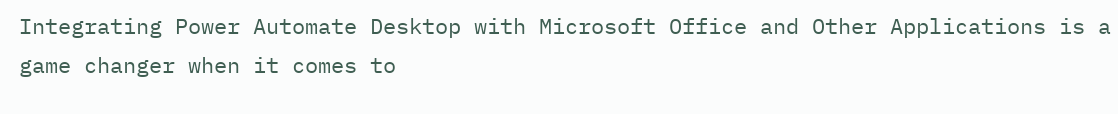Integrating Power Automate Desktop with Microsoft Office and Other Applications is a game changer when it comes to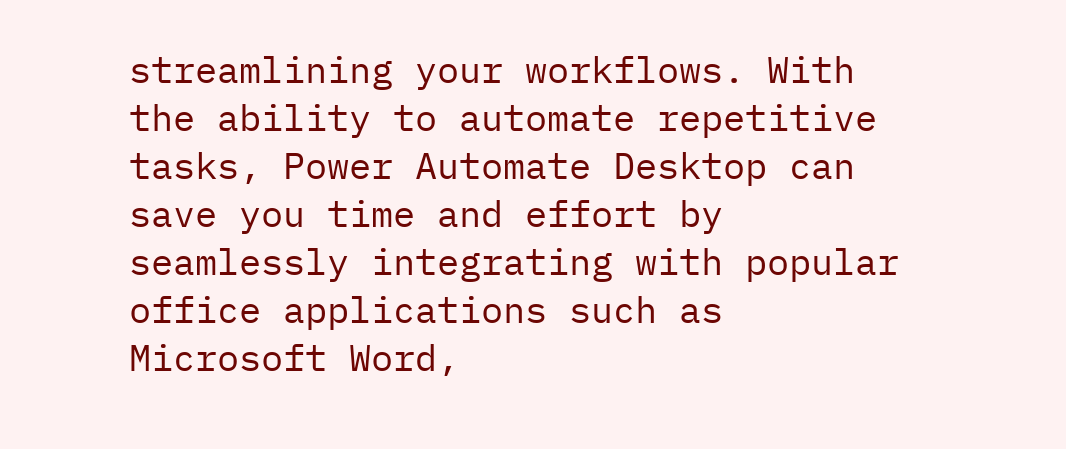streamlining your workflows. With the ability to automate repetitive tasks, Power Automate Desktop can save you time and effort by seamlessly integrating with popular office applications such as Microsoft Word,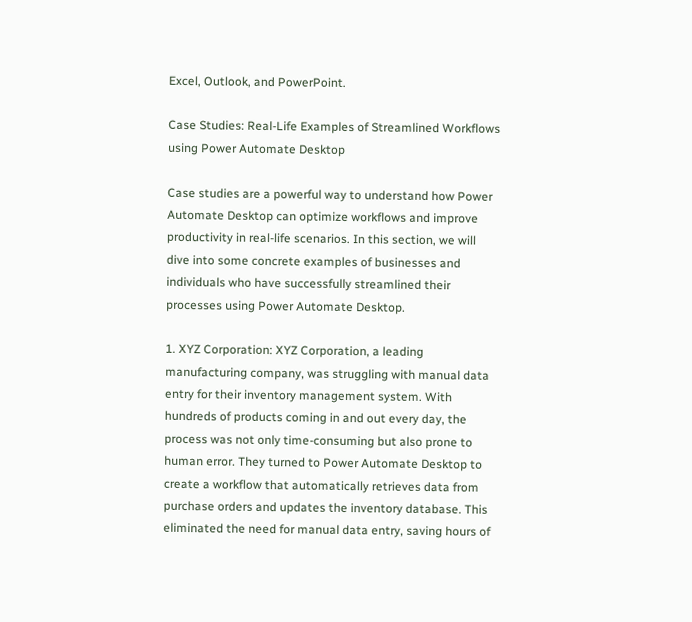Excel, Outlook, and PowerPoint.

Case Studies: Real-Life Examples of Streamlined Workflows using Power Automate Desktop

Case studies are a powerful way to understand how Power Automate Desktop can optimize workflows and improve productivity in real-life scenarios. In this section, we will dive into some concrete examples of businesses and individuals who have successfully streamlined their processes using Power Automate Desktop.

1. XYZ Corporation: XYZ Corporation, a leading manufacturing company, was struggling with manual data entry for their inventory management system. With hundreds of products coming in and out every day, the process was not only time-consuming but also prone to human error. They turned to Power Automate Desktop to create a workflow that automatically retrieves data from purchase orders and updates the inventory database. This eliminated the need for manual data entry, saving hours of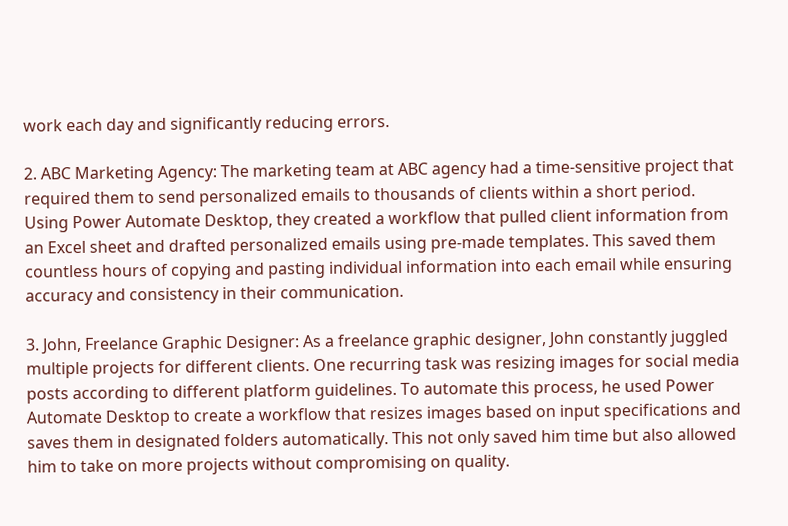work each day and significantly reducing errors.

2. ABC Marketing Agency: The marketing team at ABC agency had a time-sensitive project that required them to send personalized emails to thousands of clients within a short period. Using Power Automate Desktop, they created a workflow that pulled client information from an Excel sheet and drafted personalized emails using pre-made templates. This saved them countless hours of copying and pasting individual information into each email while ensuring accuracy and consistency in their communication.

3. John, Freelance Graphic Designer: As a freelance graphic designer, John constantly juggled multiple projects for different clients. One recurring task was resizing images for social media posts according to different platform guidelines. To automate this process, he used Power Automate Desktop to create a workflow that resizes images based on input specifications and saves them in designated folders automatically. This not only saved him time but also allowed him to take on more projects without compromising on quality.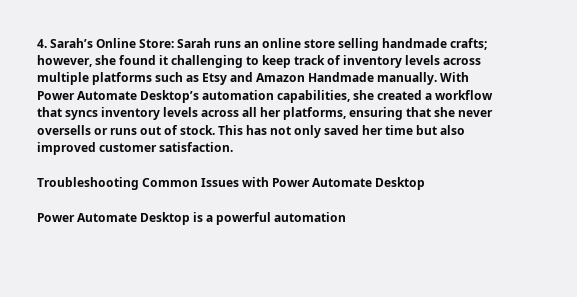4. Sarah’s Online Store: Sarah runs an online store selling handmade crafts; however, she found it challenging to keep track of inventory levels across multiple platforms such as Etsy and Amazon Handmade manually. With Power Automate Desktop’s automation capabilities, she created a workflow that syncs inventory levels across all her platforms, ensuring that she never oversells or runs out of stock. This has not only saved her time but also improved customer satisfaction.

Troubleshooting Common Issues with Power Automate Desktop

Power Automate Desktop is a powerful automation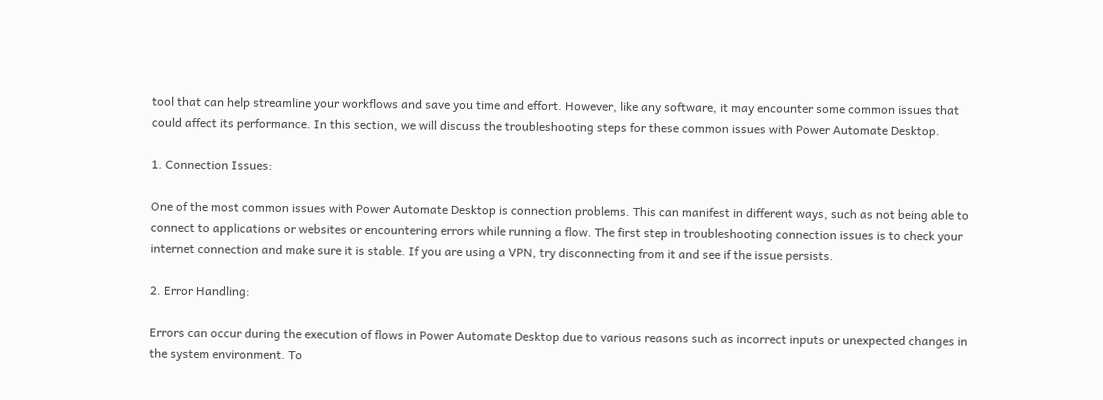tool that can help streamline your workflows and save you time and effort. However, like any software, it may encounter some common issues that could affect its performance. In this section, we will discuss the troubleshooting steps for these common issues with Power Automate Desktop.

1. Connection Issues:

One of the most common issues with Power Automate Desktop is connection problems. This can manifest in different ways, such as not being able to connect to applications or websites or encountering errors while running a flow. The first step in troubleshooting connection issues is to check your internet connection and make sure it is stable. If you are using a VPN, try disconnecting from it and see if the issue persists.

2. Error Handling:

Errors can occur during the execution of flows in Power Automate Desktop due to various reasons such as incorrect inputs or unexpected changes in the system environment. To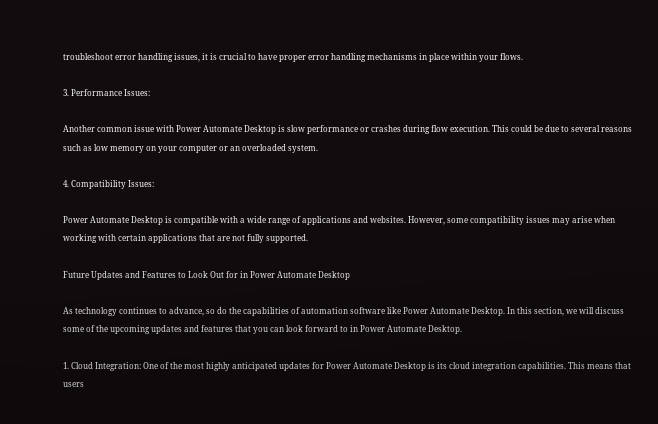troubleshoot error handling issues, it is crucial to have proper error handling mechanisms in place within your flows.

3. Performance Issues:

Another common issue with Power Automate Desktop is slow performance or crashes during flow execution. This could be due to several reasons such as low memory on your computer or an overloaded system.

4. Compatibility Issues:

Power Automate Desktop is compatible with a wide range of applications and websites. However, some compatibility issues may arise when working with certain applications that are not fully supported.

Future Updates and Features to Look Out for in Power Automate Desktop

As technology continues to advance, so do the capabilities of automation software like Power Automate Desktop. In this section, we will discuss some of the upcoming updates and features that you can look forward to in Power Automate Desktop.

1. Cloud Integration: One of the most highly anticipated updates for Power Automate Desktop is its cloud integration capabilities. This means that users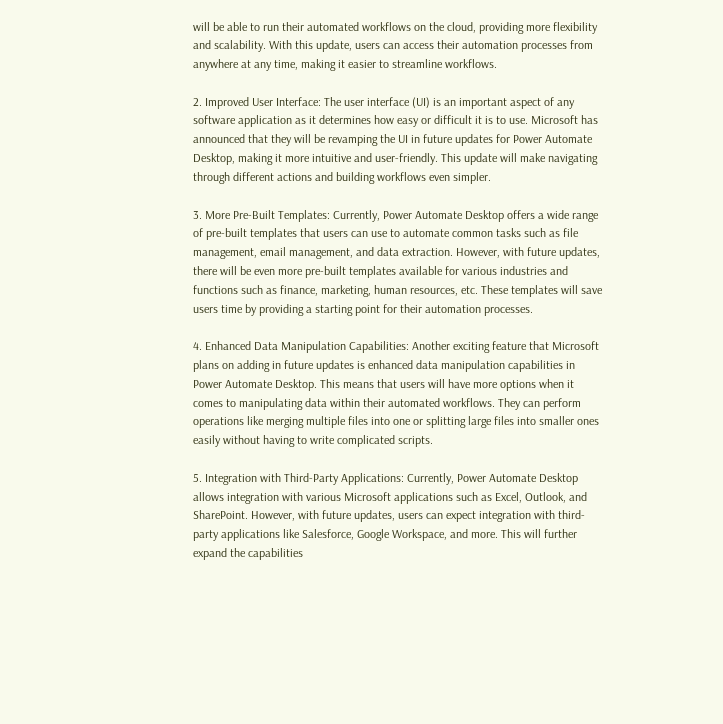will be able to run their automated workflows on the cloud, providing more flexibility and scalability. With this update, users can access their automation processes from anywhere at any time, making it easier to streamline workflows.

2. Improved User Interface: The user interface (UI) is an important aspect of any software application as it determines how easy or difficult it is to use. Microsoft has announced that they will be revamping the UI in future updates for Power Automate Desktop, making it more intuitive and user-friendly. This update will make navigating through different actions and building workflows even simpler.

3. More Pre-Built Templates: Currently, Power Automate Desktop offers a wide range of pre-built templates that users can use to automate common tasks such as file management, email management, and data extraction. However, with future updates, there will be even more pre-built templates available for various industries and functions such as finance, marketing, human resources, etc. These templates will save users time by providing a starting point for their automation processes.

4. Enhanced Data Manipulation Capabilities: Another exciting feature that Microsoft plans on adding in future updates is enhanced data manipulation capabilities in Power Automate Desktop. This means that users will have more options when it comes to manipulating data within their automated workflows. They can perform operations like merging multiple files into one or splitting large files into smaller ones easily without having to write complicated scripts.

5. Integration with Third-Party Applications: Currently, Power Automate Desktop allows integration with various Microsoft applications such as Excel, Outlook, and SharePoint. However, with future updates, users can expect integration with third-party applications like Salesforce, Google Workspace, and more. This will further expand the capabilities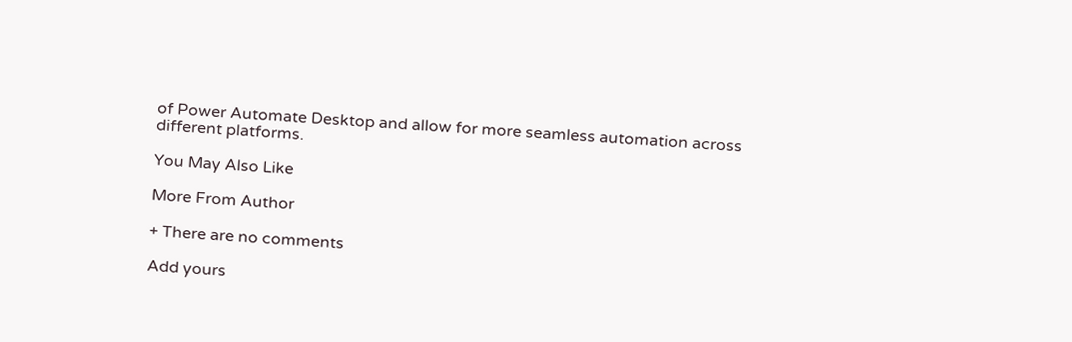of Power Automate Desktop and allow for more seamless automation across different platforms.

You May Also Like

More From Author

+ There are no comments

Add yours